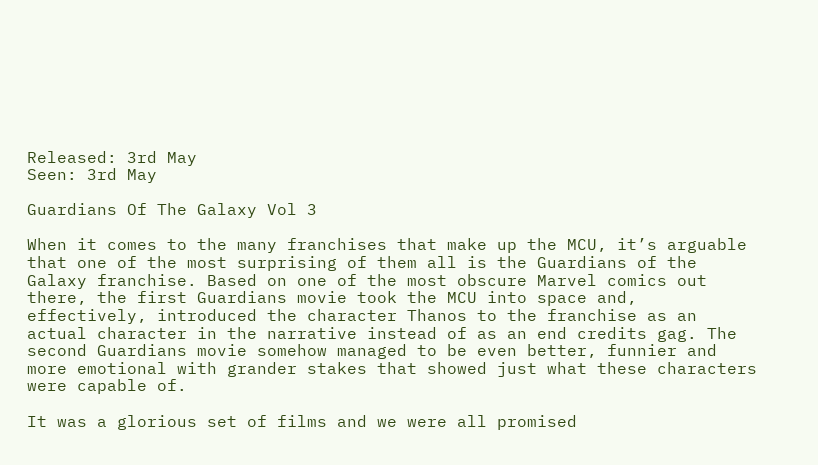Released: 3rd May
Seen: 3rd May

Guardians Of The Galaxy Vol 3

When it comes to the many franchises that make up the MCU, it’s arguable that one of the most surprising of them all is the Guardians of the Galaxy franchise. Based on one of the most obscure Marvel comics out there, the first Guardians movie took the MCU into space and, effectively, introduced the character Thanos to the franchise as an actual character in the narrative instead of as an end credits gag. The second Guardians movie somehow managed to be even better, funnier and more emotional with grander stakes that showed just what these characters were capable of.

It was a glorious set of films and we were all promised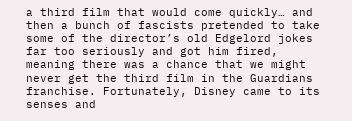a third film that would come quickly… and then a bunch of fascists pretended to take some of the director’s old Edgelord jokes far too seriously and got him fired, meaning there was a chance that we might never get the third film in the Guardians franchise. Fortunately, Disney came to its senses and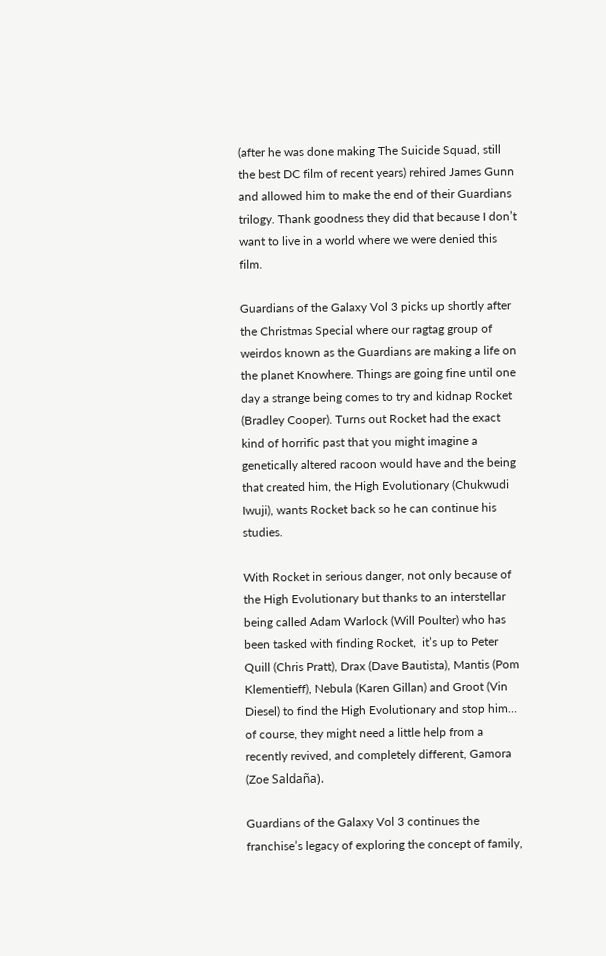(after he was done making The Suicide Squad, still the best DC film of recent years) rehired James Gunn and allowed him to make the end of their Guardians trilogy. Thank goodness they did that because I don’t want to live in a world where we were denied this film.

Guardians of the Galaxy Vol 3 picks up shortly after the Christmas Special where our ragtag group of weirdos known as the Guardians are making a life on the planet Knowhere. Things are going fine until one day a strange being comes to try and kidnap Rocket (Bradley Cooper). Turns out Rocket had the exact kind of horrific past that you might imagine a genetically altered racoon would have and the being that created him, the High Evolutionary (Chukwudi Iwuji), wants Rocket back so he can continue his studies.

With Rocket in serious danger, not only because of the High Evolutionary but thanks to an interstellar being called Adam Warlock (Will Poulter) who has been tasked with finding Rocket,  it’s up to Peter Quill (Chris Pratt), Drax (Dave Bautista), Mantis (Pom Klementieff), Nebula (Karen Gillan) and Groot (Vin Diesel) to find the High Evolutionary and stop him… of course, they might need a little help from a recently revived, and completely different, Gamora (Zoe Saldaña).

Guardians of the Galaxy Vol 3 continues the franchise’s legacy of exploring the concept of family,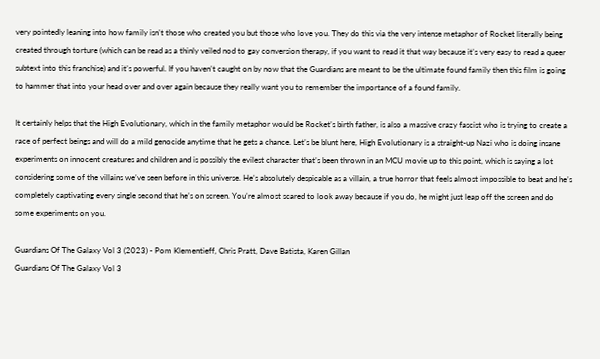very pointedly leaning into how family isn’t those who created you but those who love you. They do this via the very intense metaphor of Rocket literally being created through torture (which can be read as a thinly veiled nod to gay conversion therapy, if you want to read it that way because it’s very easy to read a queer subtext into this franchise) and it’s powerful. If you haven’t caught on by now that the Guardians are meant to be the ultimate found family then this film is going to hammer that into your head over and over again because they really want you to remember the importance of a found family.

It certainly helps that the High Evolutionary, which in the family metaphor would be Rocket’s birth father, is also a massive crazy fascist who is trying to create a race of perfect beings and will do a mild genocide anytime that he gets a chance. Let’s be blunt here, High Evolutionary is a straight-up Nazi who is doing insane experiments on innocent creatures and children and is possibly the evilest character that’s been thrown in an MCU movie up to this point, which is saying a lot considering some of the villains we’ve seen before in this universe. He’s absolutely despicable as a villain, a true horror that feels almost impossible to beat and he’s completely captivating every single second that he’s on screen. You’re almost scared to look away because if you do, he might just leap off the screen and do some experiments on you.

Guardians Of The Galaxy Vol 3 (2023) - Pom Klementieff, Chris Pratt, Dave Batista, Karen Gillan
Guardians Of The Galaxy Vol 3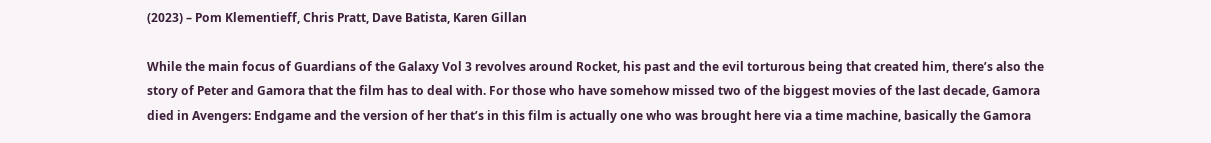(2023) – Pom Klementieff, Chris Pratt, Dave Batista, Karen Gillan

While the main focus of Guardians of the Galaxy Vol 3 revolves around Rocket, his past and the evil torturous being that created him, there’s also the story of Peter and Gamora that the film has to deal with. For those who have somehow missed two of the biggest movies of the last decade, Gamora died in Avengers: Endgame and the version of her that’s in this film is actually one who was brought here via a time machine, basically the Gamora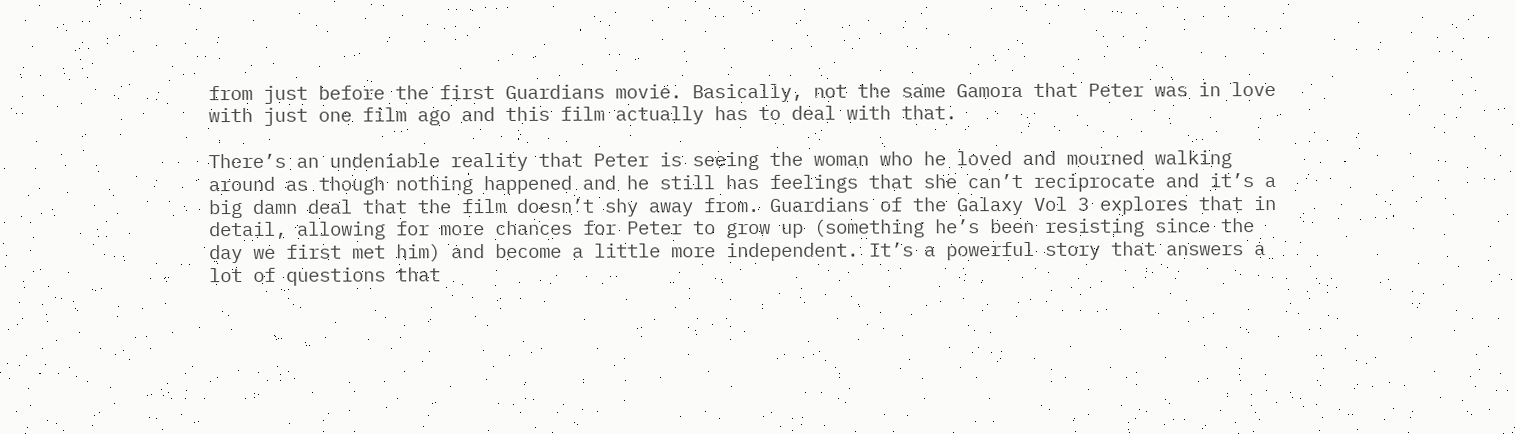from just before the first Guardians movie. Basically, not the same Gamora that Peter was in love with just one film ago and this film actually has to deal with that.

There’s an undeniable reality that Peter is seeing the woman who he loved and mourned walking around as though nothing happened and he still has feelings that she can’t reciprocate and it’s a big damn deal that the film doesn’t shy away from. Guardians of the Galaxy Vol 3 explores that in detail, allowing for more chances for Peter to grow up (something he’s been resisting since the day we first met him) and become a little more independent. It’s a powerful story that answers a lot of questions that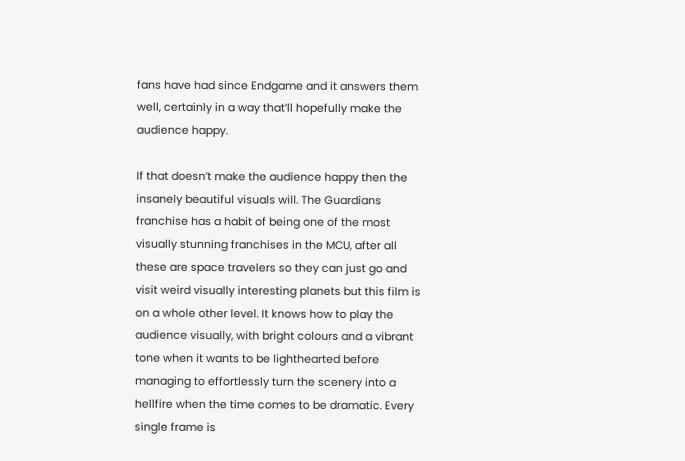fans have had since Endgame and it answers them well, certainly in a way that’ll hopefully make the audience happy.

If that doesn’t make the audience happy then the insanely beautiful visuals will. The Guardians franchise has a habit of being one of the most visually stunning franchises in the MCU, after all these are space travelers so they can just go and visit weird visually interesting planets but this film is on a whole other level. It knows how to play the audience visually, with bright colours and a vibrant tone when it wants to be lighthearted before managing to effortlessly turn the scenery into a hellfire when the time comes to be dramatic. Every single frame is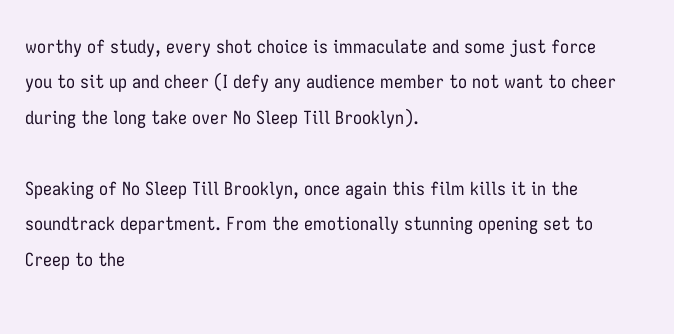worthy of study, every shot choice is immaculate and some just force you to sit up and cheer (I defy any audience member to not want to cheer during the long take over No Sleep Till Brooklyn).

Speaking of No Sleep Till Brooklyn, once again this film kills it in the soundtrack department. From the emotionally stunning opening set to Creep to the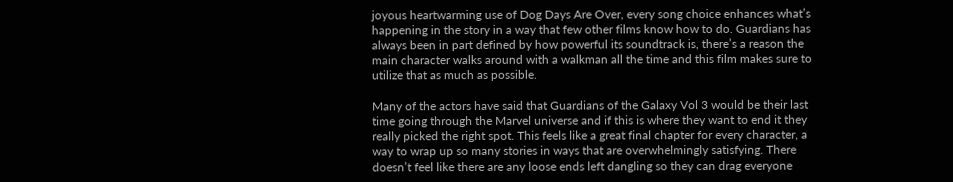joyous heartwarming use of Dog Days Are Over, every song choice enhances what’s happening in the story in a way that few other films know how to do. Guardians has always been in part defined by how powerful its soundtrack is, there’s a reason the main character walks around with a walkman all the time and this film makes sure to utilize that as much as possible.

Many of the actors have said that Guardians of the Galaxy Vol 3 would be their last time going through the Marvel universe and if this is where they want to end it they really picked the right spot. This feels like a great final chapter for every character, a way to wrap up so many stories in ways that are overwhelmingly satisfying. There doesn’t feel like there are any loose ends left dangling so they can drag everyone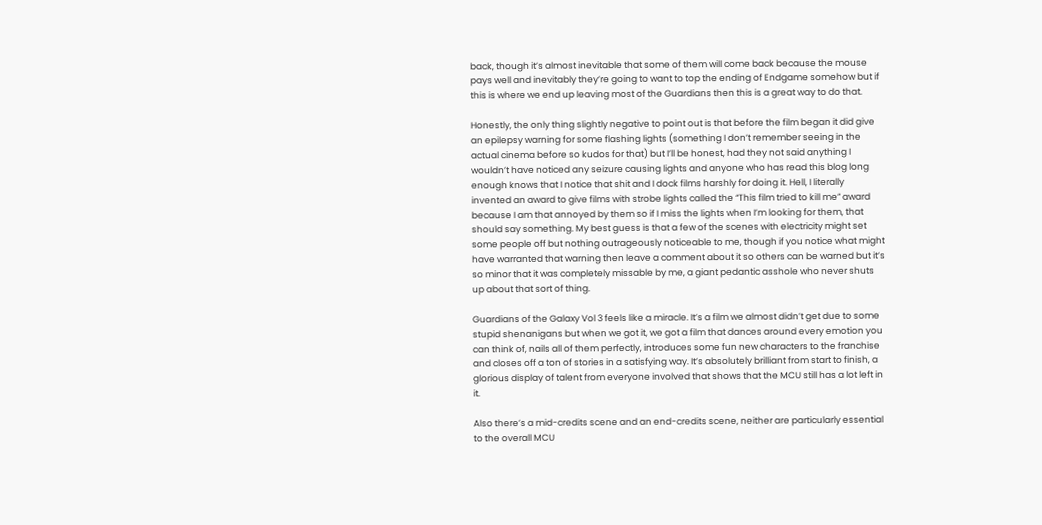back, though it’s almost inevitable that some of them will come back because the mouse pays well and inevitably they’re going to want to top the ending of Endgame somehow but if this is where we end up leaving most of the Guardians then this is a great way to do that.

Honestly, the only thing slightly negative to point out is that before the film began it did give an epilepsy warning for some flashing lights (something I don’t remember seeing in the actual cinema before so kudos for that) but I’ll be honest, had they not said anything I wouldn’t have noticed any seizure causing lights and anyone who has read this blog long enough knows that I notice that shit and I dock films harshly for doing it. Hell, I literally invented an award to give films with strobe lights called the “This film tried to kill me” award because I am that annoyed by them so if I miss the lights when I’m looking for them, that should say something. My best guess is that a few of the scenes with electricity might set some people off but nothing outrageously noticeable to me, though if you notice what might have warranted that warning then leave a comment about it so others can be warned but it’s so minor that it was completely missable by me, a giant pedantic asshole who never shuts up about that sort of thing.

Guardians of the Galaxy Vol 3 feels like a miracle. It’s a film we almost didn’t get due to some stupid shenanigans but when we got it, we got a film that dances around every emotion you can think of, nails all of them perfectly, introduces some fun new characters to the franchise and closes off a ton of stories in a satisfying way. It’s absolutely brilliant from start to finish, a glorious display of talent from everyone involved that shows that the MCU still has a lot left in it.

Also there’s a mid-credits scene and an end-credits scene, neither are particularly essential to the overall MCU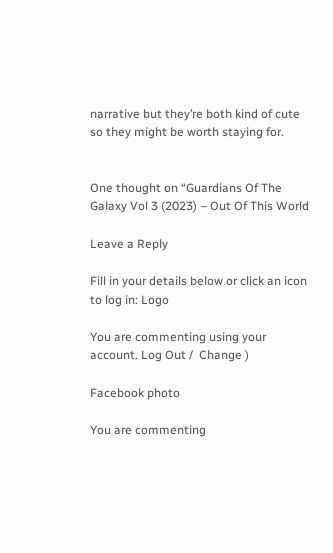narrative but they’re both kind of cute so they might be worth staying for.


One thought on “Guardians Of The Galaxy Vol 3 (2023) – Out Of This World

Leave a Reply

Fill in your details below or click an icon to log in: Logo

You are commenting using your account. Log Out /  Change )

Facebook photo

You are commenting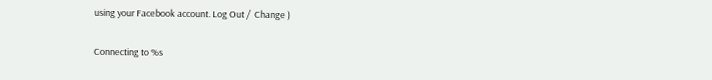using your Facebook account. Log Out /  Change )

Connecting to %s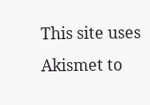This site uses Akismet to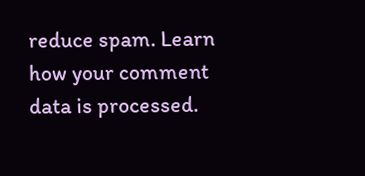reduce spam. Learn how your comment data is processed.